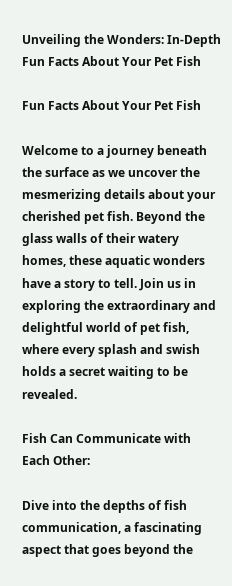Unveiling the Wonders: In-Depth Fun Facts About Your Pet Fish

Fun Facts About Your Pet Fish

Welcome to a journey beneath the surface as we uncover the mesmerizing details about your cherished pet fish. Beyond the glass walls of their watery homes, these aquatic wonders have a story to tell. Join us in exploring the extraordinary and delightful world of pet fish, where every splash and swish holds a secret waiting to be revealed.

Fish Can Communicate with Each Other:

Dive into the depths of fish communication, a fascinating aspect that goes beyond the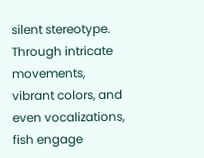silent stereotype. Through intricate movements, vibrant colors, and even vocalizations, fish engage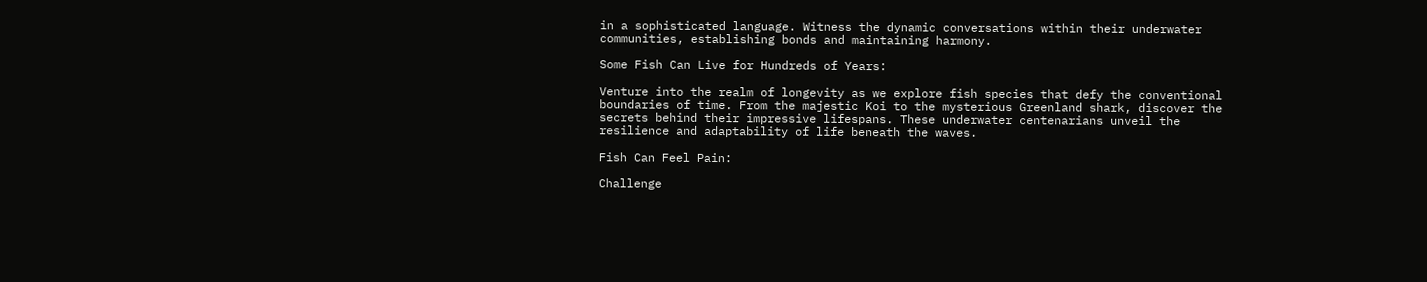in a sophisticated language. Witness the dynamic conversations within their underwater communities, establishing bonds and maintaining harmony.

Some Fish Can Live for Hundreds of Years:

Venture into the realm of longevity as we explore fish species that defy the conventional boundaries of time. From the majestic Koi to the mysterious Greenland shark, discover the secrets behind their impressive lifespans. These underwater centenarians unveil the resilience and adaptability of life beneath the waves.

Fish Can Feel Pain:

Challenge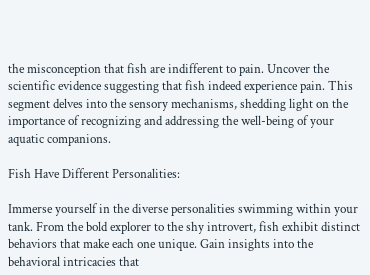the misconception that fish are indifferent to pain. Uncover the scientific evidence suggesting that fish indeed experience pain. This segment delves into the sensory mechanisms, shedding light on the importance of recognizing and addressing the well-being of your aquatic companions.

Fish Have Different Personalities:

Immerse yourself in the diverse personalities swimming within your tank. From the bold explorer to the shy introvert, fish exhibit distinct behaviors that make each one unique. Gain insights into the behavioral intricacies that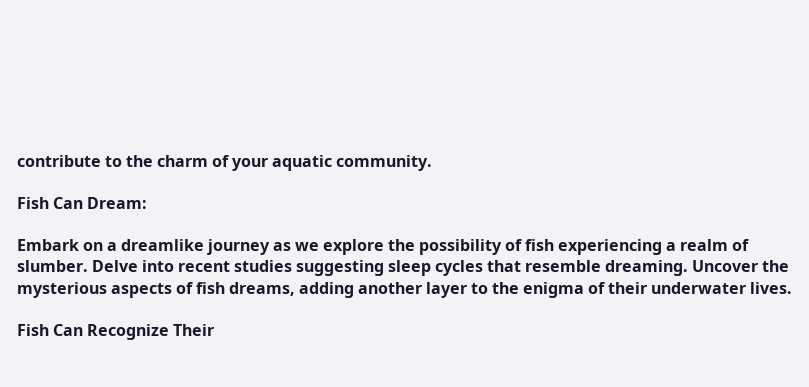contribute to the charm of your aquatic community.

Fish Can Dream:

Embark on a dreamlike journey as we explore the possibility of fish experiencing a realm of slumber. Delve into recent studies suggesting sleep cycles that resemble dreaming. Uncover the mysterious aspects of fish dreams, adding another layer to the enigma of their underwater lives.

Fish Can Recognize Their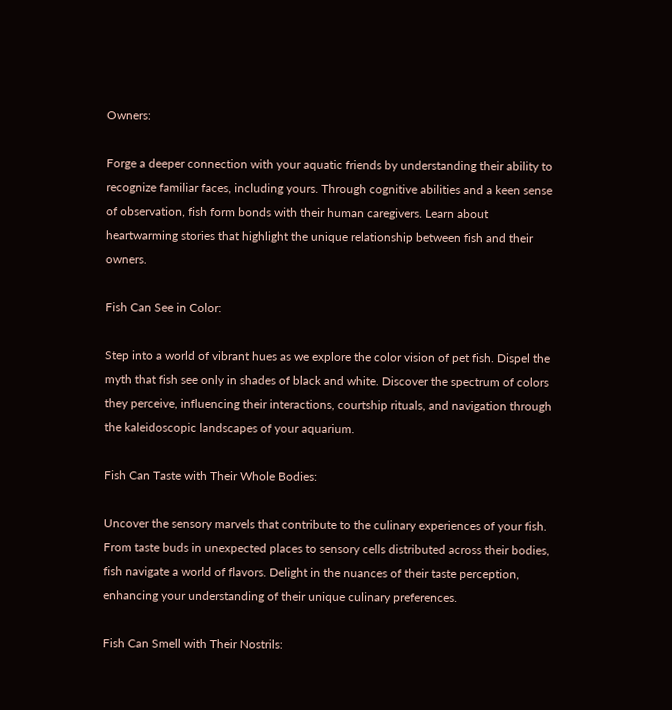Owners:

Forge a deeper connection with your aquatic friends by understanding their ability to recognize familiar faces, including yours. Through cognitive abilities and a keen sense of observation, fish form bonds with their human caregivers. Learn about heartwarming stories that highlight the unique relationship between fish and their owners.

Fish Can See in Color:

Step into a world of vibrant hues as we explore the color vision of pet fish. Dispel the myth that fish see only in shades of black and white. Discover the spectrum of colors they perceive, influencing their interactions, courtship rituals, and navigation through the kaleidoscopic landscapes of your aquarium.

Fish Can Taste with Their Whole Bodies:

Uncover the sensory marvels that contribute to the culinary experiences of your fish. From taste buds in unexpected places to sensory cells distributed across their bodies, fish navigate a world of flavors. Delight in the nuances of their taste perception, enhancing your understanding of their unique culinary preferences.

Fish Can Smell with Their Nostrils: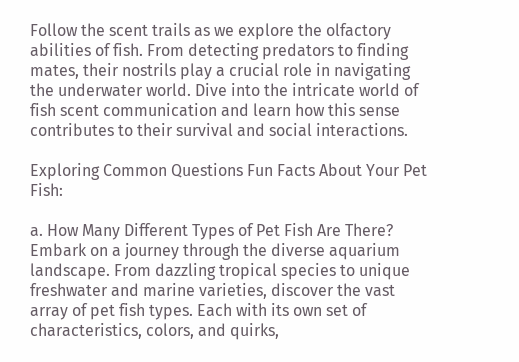Follow the scent trails as we explore the olfactory abilities of fish. From detecting predators to finding mates, their nostrils play a crucial role in navigating the underwater world. Dive into the intricate world of fish scent communication and learn how this sense contributes to their survival and social interactions.

Exploring Common Questions Fun Facts About Your Pet Fish:

a. How Many Different Types of Pet Fish Are There?
Embark on a journey through the diverse aquarium landscape. From dazzling tropical species to unique freshwater and marine varieties, discover the vast array of pet fish types. Each with its own set of characteristics, colors, and quirks,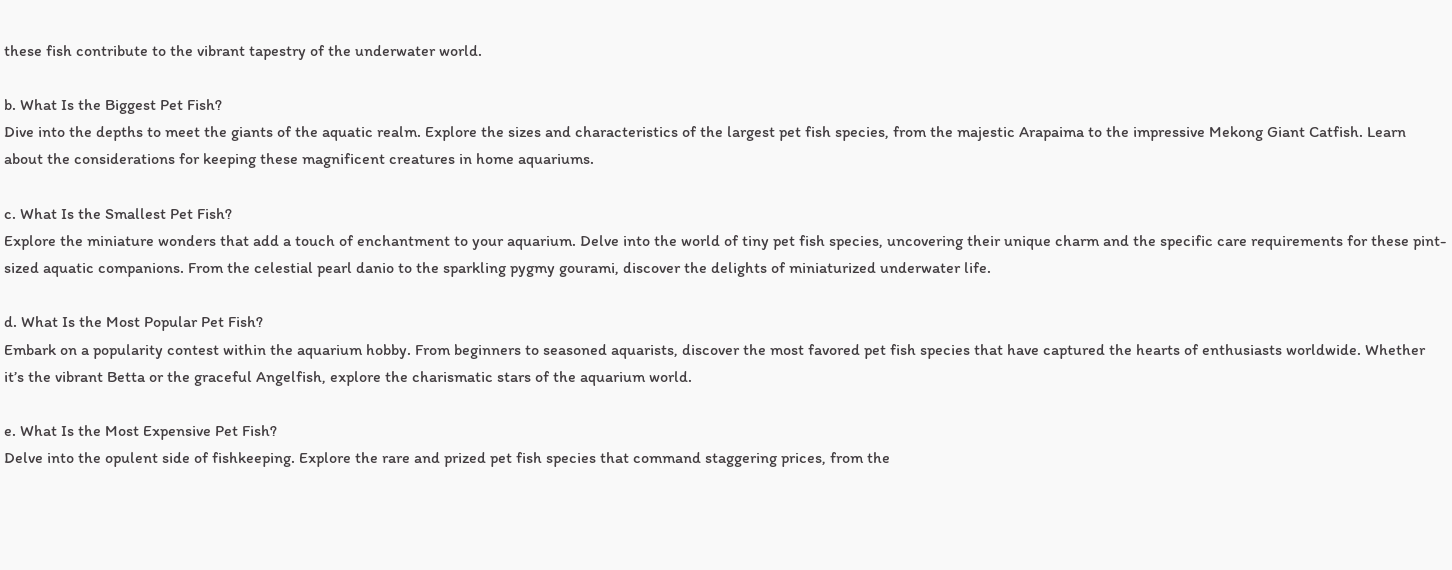these fish contribute to the vibrant tapestry of the underwater world.

b. What Is the Biggest Pet Fish?
Dive into the depths to meet the giants of the aquatic realm. Explore the sizes and characteristics of the largest pet fish species, from the majestic Arapaima to the impressive Mekong Giant Catfish. Learn about the considerations for keeping these magnificent creatures in home aquariums.

c. What Is the Smallest Pet Fish?
Explore the miniature wonders that add a touch of enchantment to your aquarium. Delve into the world of tiny pet fish species, uncovering their unique charm and the specific care requirements for these pint-sized aquatic companions. From the celestial pearl danio to the sparkling pygmy gourami, discover the delights of miniaturized underwater life.

d. What Is the Most Popular Pet Fish?
Embark on a popularity contest within the aquarium hobby. From beginners to seasoned aquarists, discover the most favored pet fish species that have captured the hearts of enthusiasts worldwide. Whether it’s the vibrant Betta or the graceful Angelfish, explore the charismatic stars of the aquarium world.

e. What Is the Most Expensive Pet Fish?
Delve into the opulent side of fishkeeping. Explore the rare and prized pet fish species that command staggering prices, from the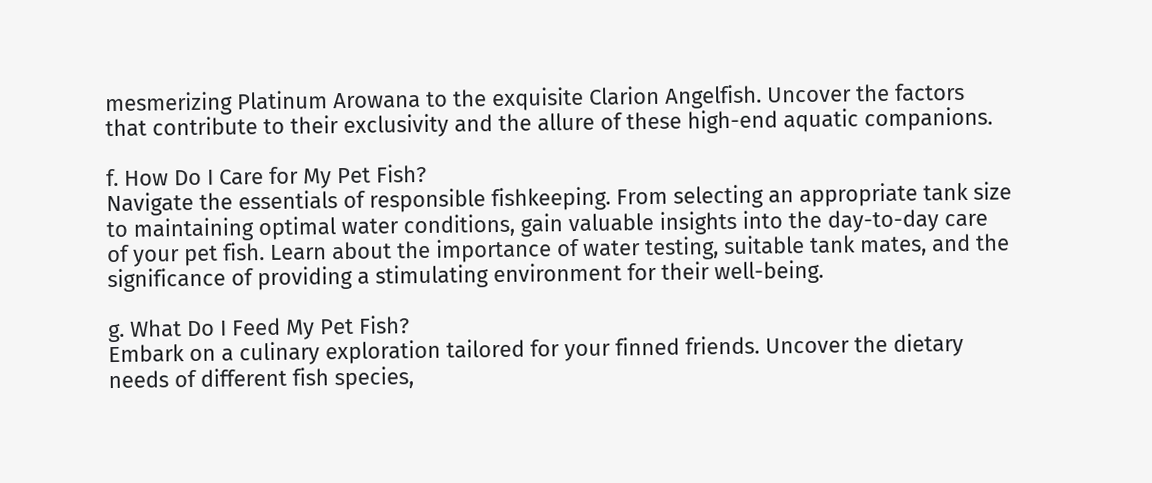mesmerizing Platinum Arowana to the exquisite Clarion Angelfish. Uncover the factors that contribute to their exclusivity and the allure of these high-end aquatic companions.

f. How Do I Care for My Pet Fish?
Navigate the essentials of responsible fishkeeping. From selecting an appropriate tank size to maintaining optimal water conditions, gain valuable insights into the day-to-day care of your pet fish. Learn about the importance of water testing, suitable tank mates, and the significance of providing a stimulating environment for their well-being.

g. What Do I Feed My Pet Fish?
Embark on a culinary exploration tailored for your finned friends. Uncover the dietary needs of different fish species,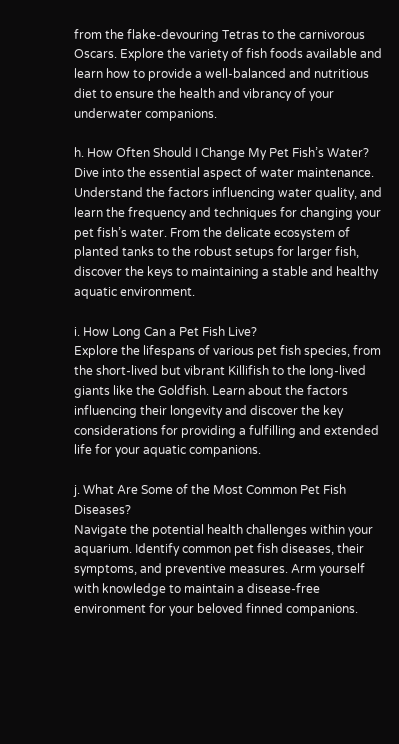from the flake-devouring Tetras to the carnivorous Oscars. Explore the variety of fish foods available and learn how to provide a well-balanced and nutritious diet to ensure the health and vibrancy of your underwater companions.

h. How Often Should I Change My Pet Fish’s Water?
Dive into the essential aspect of water maintenance. Understand the factors influencing water quality, and learn the frequency and techniques for changing your pet fish’s water. From the delicate ecosystem of planted tanks to the robust setups for larger fish, discover the keys to maintaining a stable and healthy aquatic environment.

i. How Long Can a Pet Fish Live?
Explore the lifespans of various pet fish species, from the short-lived but vibrant Killifish to the long-lived giants like the Goldfish. Learn about the factors influencing their longevity and discover the key considerations for providing a fulfilling and extended life for your aquatic companions.

j. What Are Some of the Most Common Pet Fish Diseases?
Navigate the potential health challenges within your aquarium. Identify common pet fish diseases, their symptoms, and preventive measures. Arm yourself with knowledge to maintain a disease-free environment for your beloved finned companions.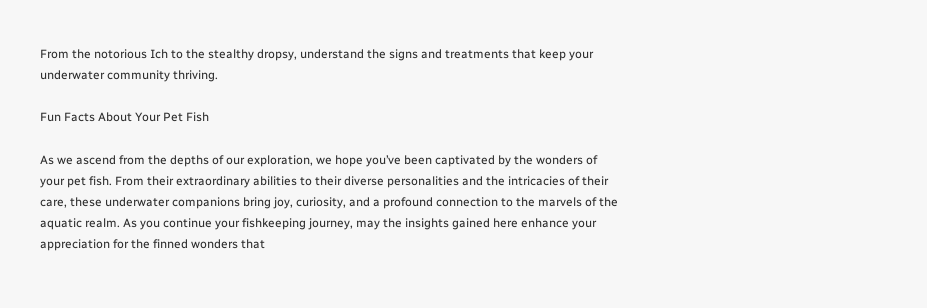From the notorious Ich to the stealthy dropsy, understand the signs and treatments that keep your underwater community thriving.

Fun Facts About Your Pet Fish

As we ascend from the depths of our exploration, we hope you’ve been captivated by the wonders of your pet fish. From their extraordinary abilities to their diverse personalities and the intricacies of their care, these underwater companions bring joy, curiosity, and a profound connection to the marvels of the aquatic realm. As you continue your fishkeeping journey, may the insights gained here enhance your appreciation for the finned wonders that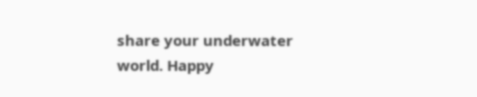share your underwater world. Happy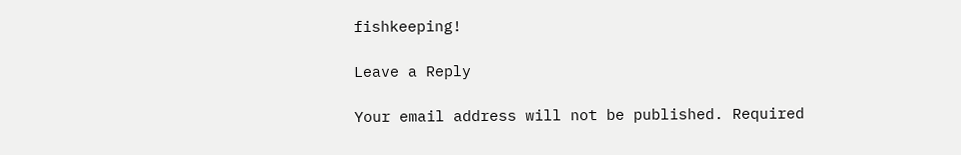fishkeeping!

Leave a Reply

Your email address will not be published. Required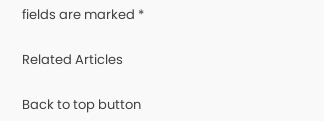fields are marked *

Related Articles

Back to top button